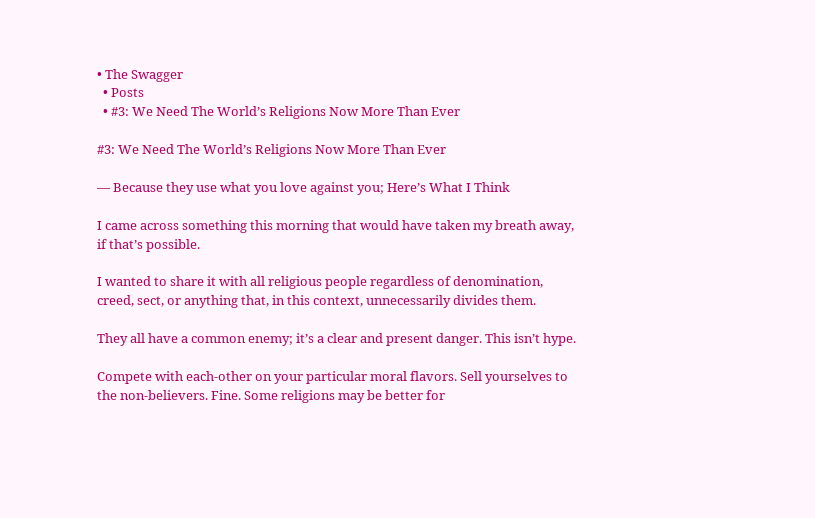• The Swagger
  • Posts
  • #3: We Need The World’s Religions Now More Than Ever

#3: We Need The World’s Religions Now More Than Ever

— Because they use what you love against you; Here’s What I Think

I came across something this morning that would have taken my breath away, if that’s possible.

I wanted to share it with all religious people regardless of denomination, creed, sect, or anything that, in this context, unnecessarily divides them.

They all have a common enemy; it’s a clear and present danger. This isn’t hype.

Compete with each-other on your particular moral flavors. Sell yourselves to the non-believers. Fine. Some religions may be better for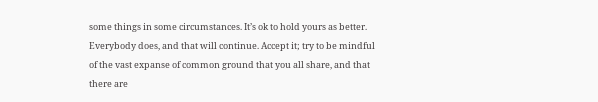some things in some circumstances. It’s ok to hold yours as better. Everybody does, and that will continue. Accept it; try to be mindful of the vast expanse of common ground that you all share, and that there are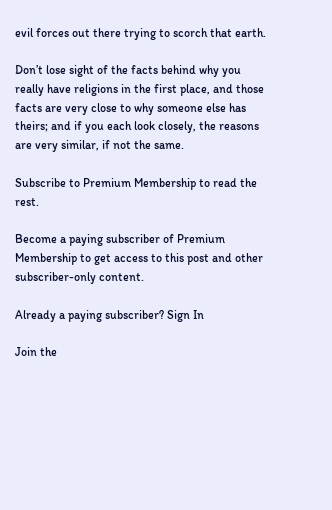evil forces out there trying to scorch that earth.

Don’t lose sight of the facts behind why you really have religions in the first place, and those facts are very close to why someone else has theirs; and if you each look closely, the reasons are very similar, if not the same.

Subscribe to Premium Membership to read the rest.

Become a paying subscriber of Premium Membership to get access to this post and other subscriber-only content.

Already a paying subscriber? Sign In

Join the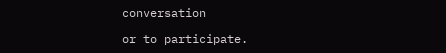conversation

or to participate.